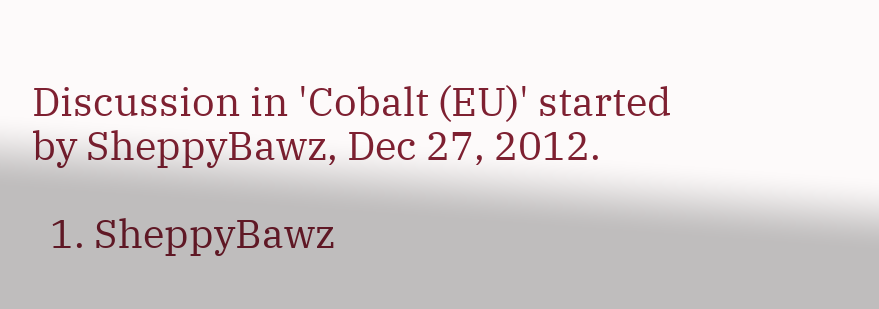Discussion in 'Cobalt (EU)' started by SheppyBawz, Dec 27, 2012.

  1. SheppyBawz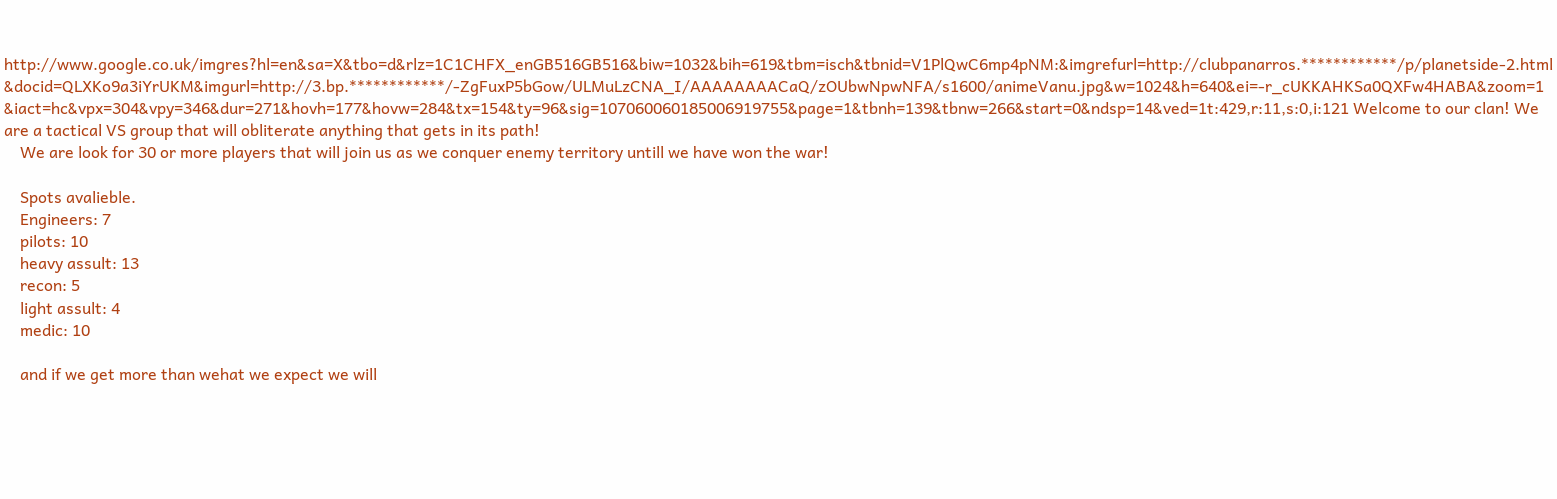http://www.google.co.uk/imgres?hl=en&sa=X&tbo=d&rlz=1C1CHFX_enGB516GB516&biw=1032&bih=619&tbm=isch&tbnid=V1PlQwC6mp4pNM:&imgrefurl=http://clubpanarros.************/p/planetside-2.html&docid=QLXKo9a3iYrUKM&imgurl=http://3.bp.************/-ZgFuxP5bGow/ULMuLzCNA_I/AAAAAAAACaQ/zOUbwNpwNFA/s1600/animeVanu.jpg&w=1024&h=640&ei=-r_cUKKAHKSa0QXFw4HABA&zoom=1&iact=hc&vpx=304&vpy=346&dur=271&hovh=177&hovw=284&tx=154&ty=96&sig=107060060185006919755&page=1&tbnh=139&tbnw=266&start=0&ndsp=14&ved=1t:429,r:11,s:0,i:121 Welcome to our clan! We are a tactical VS group that will obliterate anything that gets in its path!
    We are look for 30 or more players that will join us as we conquer enemy territory untill we have won the war!

    Spots avalieble.
    Engineers: 7
    pilots: 10
    heavy assult: 13
    recon: 5
    light assult: 4
    medic: 10

    and if we get more than wehat we expect we will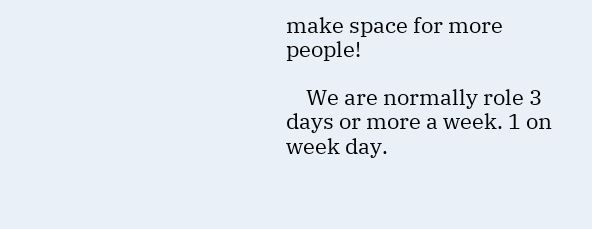make space for more people!

    We are normally role 3 days or more a week. 1 on week day.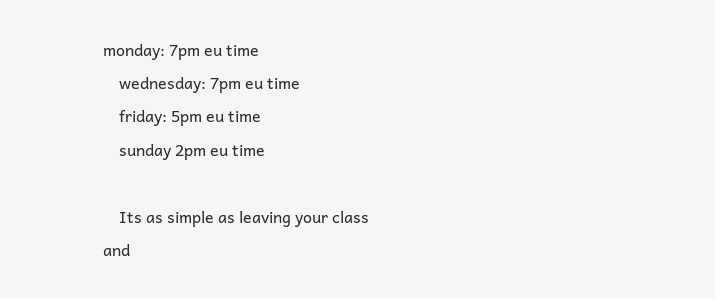monday: 7pm eu time
    wednesday: 7pm eu time
    friday: 5pm eu time
    sunday 2pm eu time

    Its as simple as leaving your class and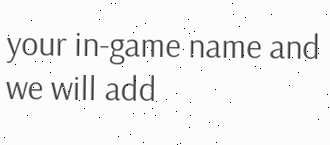your in-game name and we will add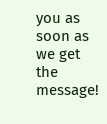you as soon as we get the message!